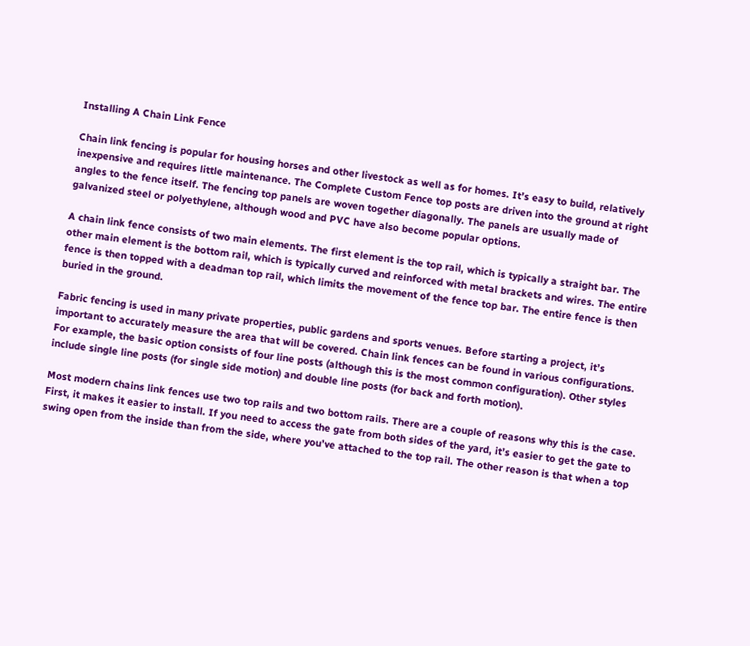Installing A Chain Link Fence

Chain link fencing is popular for housing horses and other livestock as well as for homes. It’s easy to build, relatively inexpensive and requires little maintenance. The Complete Custom Fence top posts are driven into the ground at right angles to the fence itself. The fencing top panels are woven together diagonally. The panels are usually made of galvanized steel or polyethylene, although wood and PVC have also become popular options.

A chain link fence consists of two main elements. The first element is the top rail, which is typically a straight bar. The other main element is the bottom rail, which is typically curved and reinforced with metal brackets and wires. The entire fence is then topped with a deadman top rail, which limits the movement of the fence top bar. The entire fence is then buried in the ground.

Fabric fencing is used in many private properties, public gardens and sports venues. Before starting a project, it’s important to accurately measure the area that will be covered. Chain link fences can be found in various configurations. For example, the basic option consists of four line posts (although this is the most common configuration). Other styles include single line posts (for single side motion) and double line posts (for back and forth motion).

Most modern chains link fences use two top rails and two bottom rails. There are a couple of reasons why this is the case. First, it makes it easier to install. If you need to access the gate from both sides of the yard, it’s easier to get the gate to swing open from the inside than from the side, where you’ve attached to the top rail. The other reason is that when a top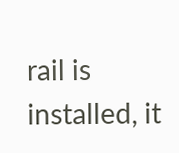rail is installed, it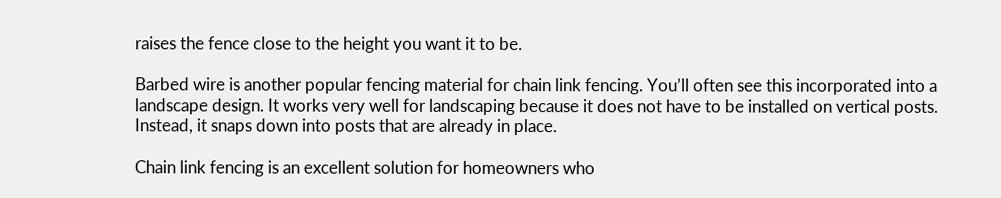raises the fence close to the height you want it to be.

Barbed wire is another popular fencing material for chain link fencing. You’ll often see this incorporated into a landscape design. It works very well for landscaping because it does not have to be installed on vertical posts. Instead, it snaps down into posts that are already in place.

Chain link fencing is an excellent solution for homeowners who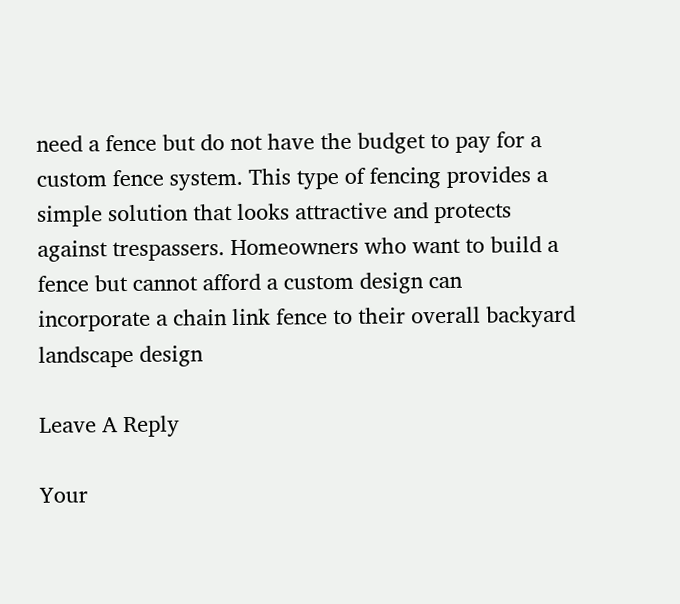need a fence but do not have the budget to pay for a custom fence system. This type of fencing provides a simple solution that looks attractive and protects against trespassers. Homeowners who want to build a fence but cannot afford a custom design can incorporate a chain link fence to their overall backyard landscape design

Leave A Reply

Your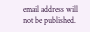email address will not be published.